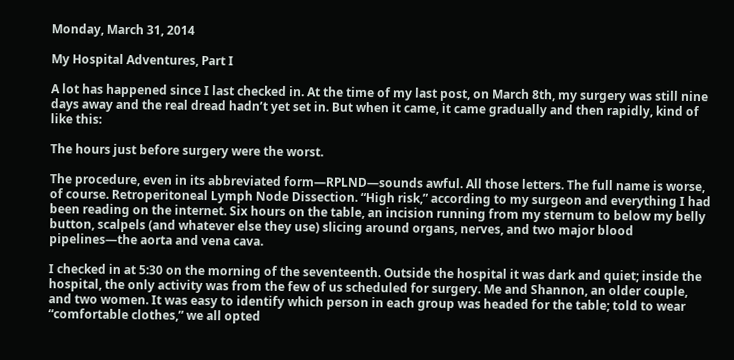Monday, March 31, 2014

My Hospital Adventures, Part I

A lot has happened since I last checked in. At the time of my last post, on March 8th, my surgery was still nine days away and the real dread hadn’t yet set in. But when it came, it came gradually and then rapidly, kind of like this:

The hours just before surgery were the worst.

The procedure, even in its abbreviated form—RPLND—sounds awful. All those letters. The full name is worse, of course. Retroperitoneal Lymph Node Dissection. “High risk,” according to my surgeon and everything I had been reading on the internet. Six hours on the table, an incision running from my sternum to below my belly button, scalpels (and whatever else they use) slicing around organs, nerves, and two major blood pipelines—the aorta and vena cava.

I checked in at 5:30 on the morning of the seventeenth. Outside the hospital it was dark and quiet; inside the hospital, the only activity was from the few of us scheduled for surgery. Me and Shannon, an older couple, and two women. It was easy to identify which person in each group was headed for the table; told to wear “comfortable clothes,” we all opted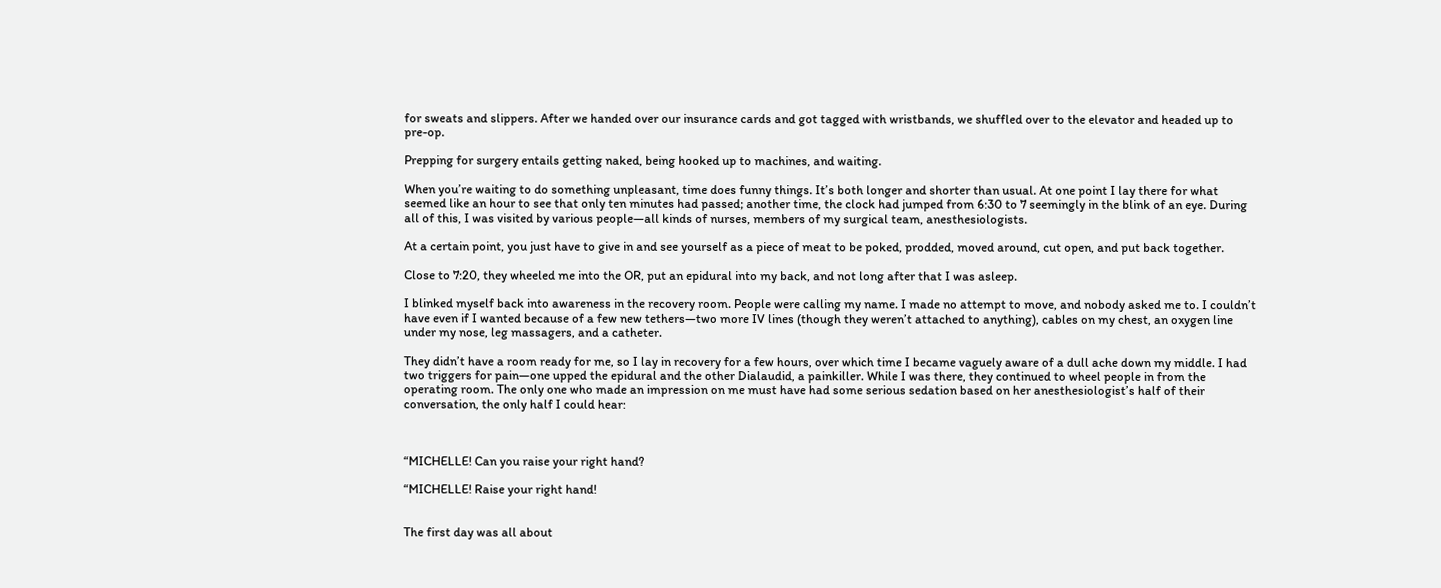for sweats and slippers. After we handed over our insurance cards and got tagged with wristbands, we shuffled over to the elevator and headed up to pre-op.

Prepping for surgery entails getting naked, being hooked up to machines, and waiting.

When you’re waiting to do something unpleasant, time does funny things. It’s both longer and shorter than usual. At one point I lay there for what seemed like an hour to see that only ten minutes had passed; another time, the clock had jumped from 6:30 to 7 seemingly in the blink of an eye. During all of this, I was visited by various people—all kinds of nurses, members of my surgical team, anesthesiologists.

At a certain point, you just have to give in and see yourself as a piece of meat to be poked, prodded, moved around, cut open, and put back together.

Close to 7:20, they wheeled me into the OR, put an epidural into my back, and not long after that I was asleep.

I blinked myself back into awareness in the recovery room. People were calling my name. I made no attempt to move, and nobody asked me to. I couldn’t have even if I wanted because of a few new tethers—two more IV lines (though they weren’t attached to anything), cables on my chest, an oxygen line under my nose, leg massagers, and a catheter.

They didn’t have a room ready for me, so I lay in recovery for a few hours, over which time I became vaguely aware of a dull ache down my middle. I had two triggers for pain—one upped the epidural and the other Dialaudid, a painkiller. While I was there, they continued to wheel people in from the operating room. The only one who made an impression on me must have had some serious sedation based on her anesthesiologist’s half of their conversation, the only half I could hear:



“MICHELLE! Can you raise your right hand?

“MICHELLE! Raise your right hand!


The first day was all about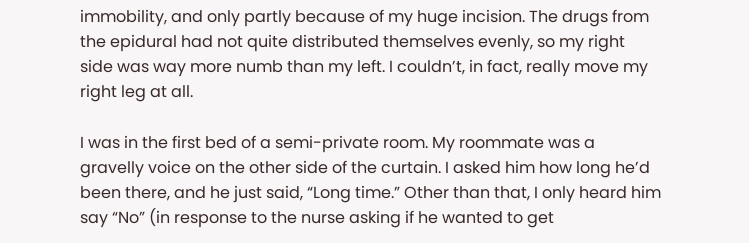immobility, and only partly because of my huge incision. The drugs from the epidural had not quite distributed themselves evenly, so my right side was way more numb than my left. I couldn’t, in fact, really move my right leg at all.

I was in the first bed of a semi-private room. My roommate was a gravelly voice on the other side of the curtain. I asked him how long he’d been there, and he just said, “Long time.” Other than that, I only heard him say “No” (in response to the nurse asking if he wanted to get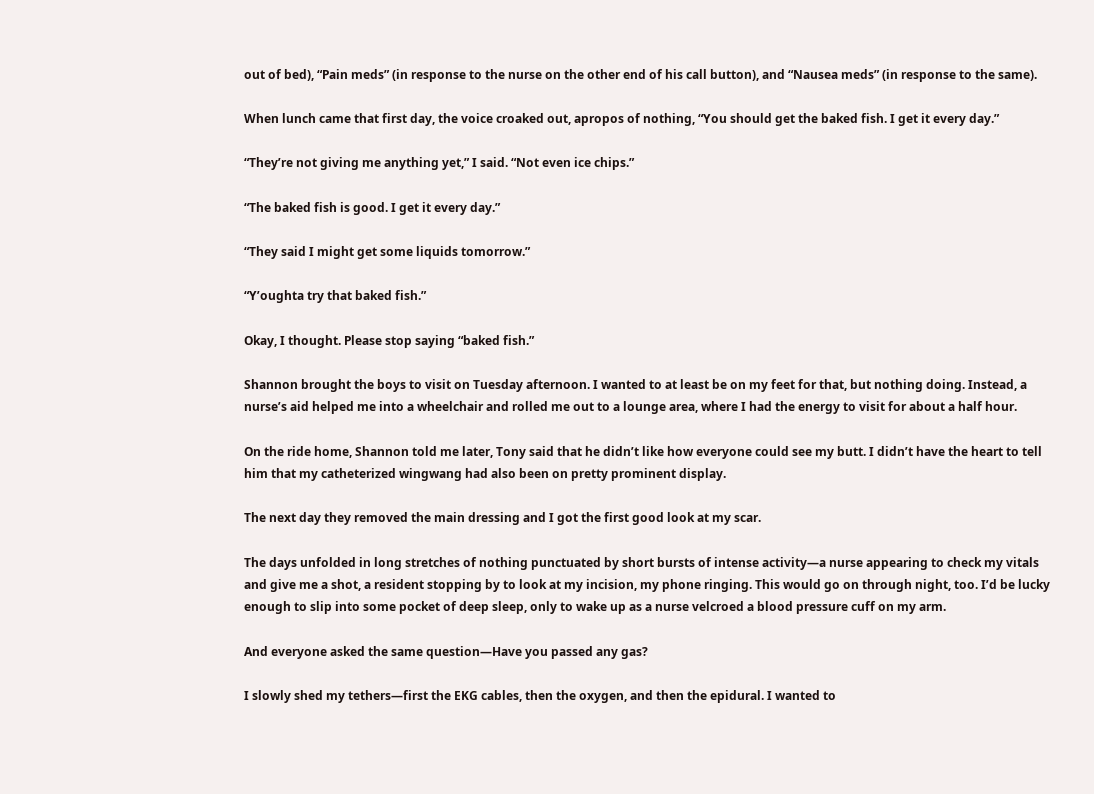out of bed), “Pain meds” (in response to the nurse on the other end of his call button), and “Nausea meds” (in response to the same).

When lunch came that first day, the voice croaked out, apropos of nothing, “You should get the baked fish. I get it every day.”

“They’re not giving me anything yet,” I said. “Not even ice chips.”

“The baked fish is good. I get it every day.”

“They said I might get some liquids tomorrow.”

“Y’oughta try that baked fish.”

Okay, I thought. Please stop saying “baked fish.”

Shannon brought the boys to visit on Tuesday afternoon. I wanted to at least be on my feet for that, but nothing doing. Instead, a nurse’s aid helped me into a wheelchair and rolled me out to a lounge area, where I had the energy to visit for about a half hour.

On the ride home, Shannon told me later, Tony said that he didn’t like how everyone could see my butt. I didn’t have the heart to tell him that my catheterized wingwang had also been on pretty prominent display.

The next day they removed the main dressing and I got the first good look at my scar.

The days unfolded in long stretches of nothing punctuated by short bursts of intense activity—a nurse appearing to check my vitals and give me a shot, a resident stopping by to look at my incision, my phone ringing. This would go on through night, too. I’d be lucky enough to slip into some pocket of deep sleep, only to wake up as a nurse velcroed a blood pressure cuff on my arm.

And everyone asked the same question—Have you passed any gas?

I slowly shed my tethers—first the EKG cables, then the oxygen, and then the epidural. I wanted to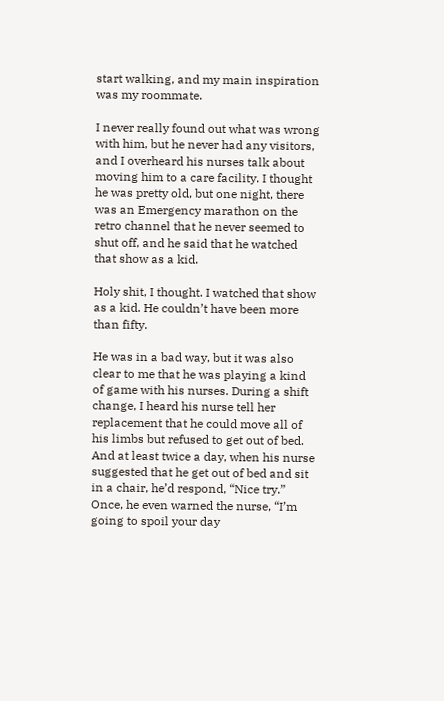start walking, and my main inspiration was my roommate.

I never really found out what was wrong with him, but he never had any visitors, and I overheard his nurses talk about moving him to a care facility. I thought he was pretty old, but one night, there was an Emergency marathon on the retro channel that he never seemed to shut off, and he said that he watched that show as a kid.

Holy shit, I thought. I watched that show as a kid. He couldn’t have been more than fifty.

He was in a bad way, but it was also clear to me that he was playing a kind of game with his nurses. During a shift change, I heard his nurse tell her replacement that he could move all of his limbs but refused to get out of bed. And at least twice a day, when his nurse suggested that he get out of bed and sit in a chair, he’d respond, “Nice try.” Once, he even warned the nurse, “I’m going to spoil your day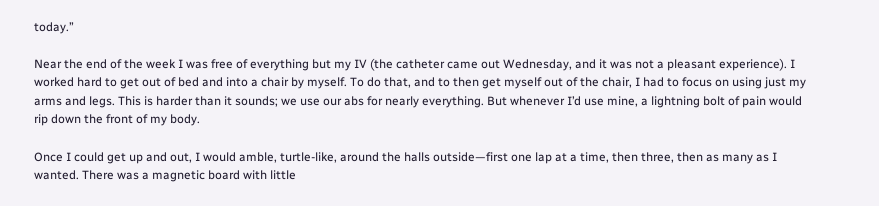today.”

Near the end of the week I was free of everything but my IV (the catheter came out Wednesday, and it was not a pleasant experience). I worked hard to get out of bed and into a chair by myself. To do that, and to then get myself out of the chair, I had to focus on using just my arms and legs. This is harder than it sounds; we use our abs for nearly everything. But whenever I’d use mine, a lightning bolt of pain would rip down the front of my body.

Once I could get up and out, I would amble, turtle-like, around the halls outside—first one lap at a time, then three, then as many as I wanted. There was a magnetic board with little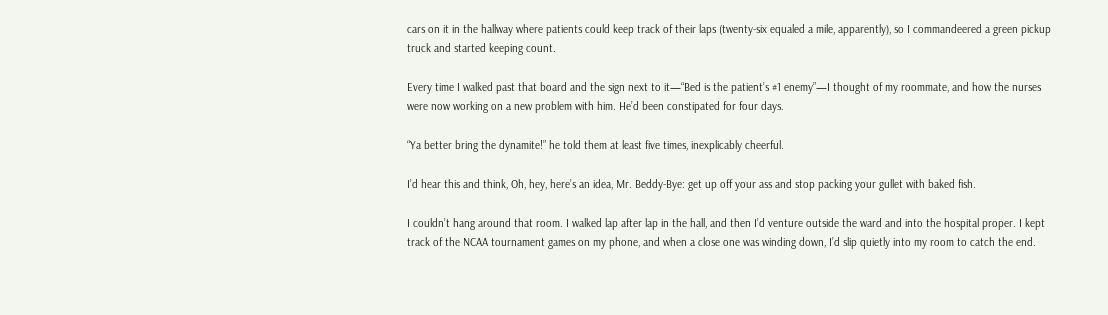cars on it in the hallway where patients could keep track of their laps (twenty-six equaled a mile, apparently), so I commandeered a green pickup truck and started keeping count.

Every time I walked past that board and the sign next to it—“Bed is the patient’s #1 enemy”—I thought of my roommate, and how the nurses were now working on a new problem with him. He’d been constipated for four days.

“Ya better bring the dynamite!” he told them at least five times, inexplicably cheerful.

I’d hear this and think, Oh, hey, here’s an idea, Mr. Beddy-Bye: get up off your ass and stop packing your gullet with baked fish.

I couldn’t hang around that room. I walked lap after lap in the hall, and then I’d venture outside the ward and into the hospital proper. I kept track of the NCAA tournament games on my phone, and when a close one was winding down, I’d slip quietly into my room to catch the end.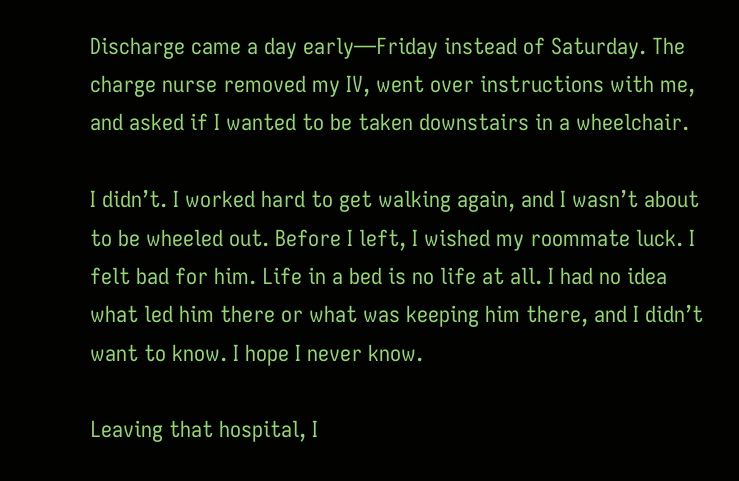Discharge came a day early—Friday instead of Saturday. The charge nurse removed my IV, went over instructions with me, and asked if I wanted to be taken downstairs in a wheelchair.

I didn’t. I worked hard to get walking again, and I wasn’t about to be wheeled out. Before I left, I wished my roommate luck. I felt bad for him. Life in a bed is no life at all. I had no idea what led him there or what was keeping him there, and I didn’t want to know. I hope I never know.

Leaving that hospital, I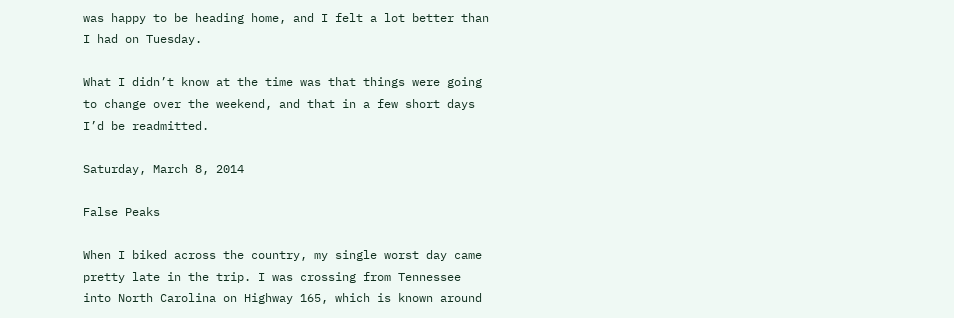was happy to be heading home, and I felt a lot better than I had on Tuesday.

What I didn’t know at the time was that things were going to change over the weekend, and that in a few short days I’d be readmitted.

Saturday, March 8, 2014

False Peaks

When I biked across the country, my single worst day came pretty late in the trip. I was crossing from Tennessee into North Carolina on Highway 165, which is known around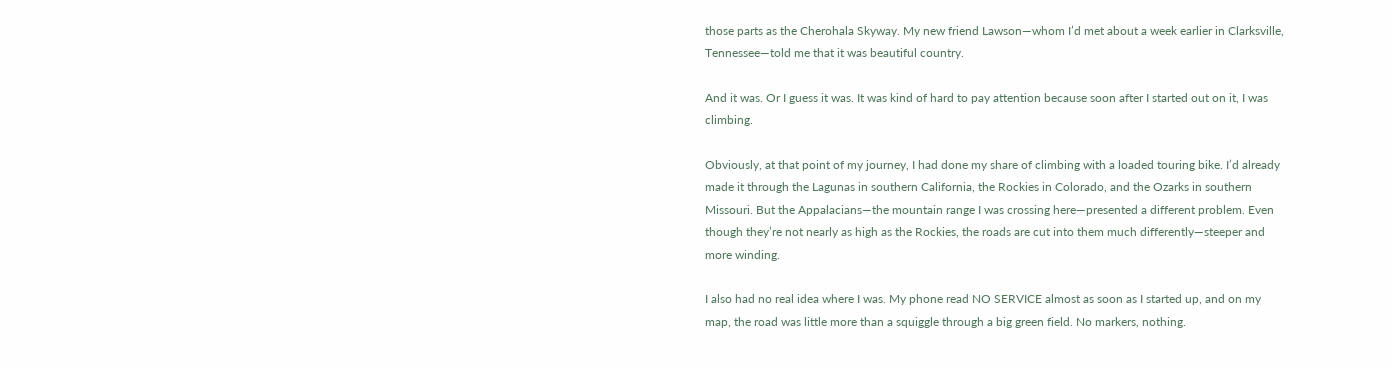those parts as the Cherohala Skyway. My new friend Lawson—whom I’d met about a week earlier in Clarksville, Tennessee—told me that it was beautiful country.

And it was. Or I guess it was. It was kind of hard to pay attention because soon after I started out on it, I was climbing.

Obviously, at that point of my journey, I had done my share of climbing with a loaded touring bike. I’d already made it through the Lagunas in southern California, the Rockies in Colorado, and the Ozarks in southern Missouri. But the Appalacians—the mountain range I was crossing here—presented a different problem. Even though they’re not nearly as high as the Rockies, the roads are cut into them much differently—steeper and more winding.

I also had no real idea where I was. My phone read NO SERVICE almost as soon as I started up, and on my map, the road was little more than a squiggle through a big green field. No markers, nothing.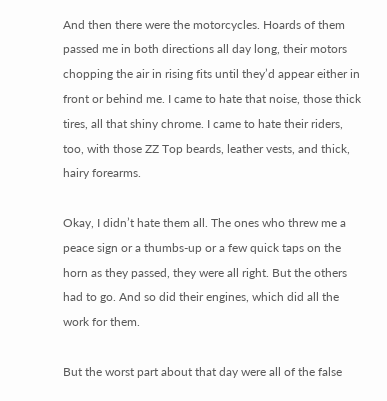And then there were the motorcycles. Hoards of them passed me in both directions all day long, their motors chopping the air in rising fits until they’d appear either in front or behind me. I came to hate that noise, those thick tires, all that shiny chrome. I came to hate their riders, too, with those ZZ Top beards, leather vests, and thick, hairy forearms.

Okay, I didn’t hate them all. The ones who threw me a peace sign or a thumbs-up or a few quick taps on the horn as they passed, they were all right. But the others had to go. And so did their engines, which did all the work for them.

But the worst part about that day were all of the false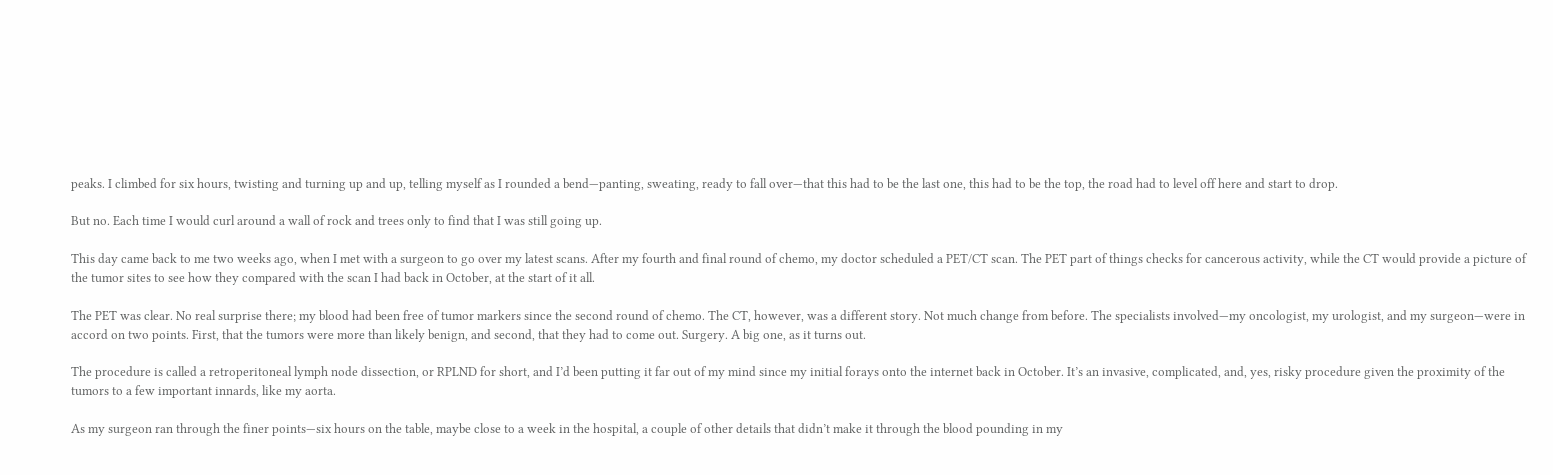peaks. I climbed for six hours, twisting and turning up and up, telling myself as I rounded a bend—panting, sweating, ready to fall over—that this had to be the last one, this had to be the top, the road had to level off here and start to drop.

But no. Each time I would curl around a wall of rock and trees only to find that I was still going up.

This day came back to me two weeks ago, when I met with a surgeon to go over my latest scans. After my fourth and final round of chemo, my doctor scheduled a PET/CT scan. The PET part of things checks for cancerous activity, while the CT would provide a picture of the tumor sites to see how they compared with the scan I had back in October, at the start of it all.

The PET was clear. No real surprise there; my blood had been free of tumor markers since the second round of chemo. The CT, however, was a different story. Not much change from before. The specialists involved—my oncologist, my urologist, and my surgeon—were in accord on two points. First, that the tumors were more than likely benign, and second, that they had to come out. Surgery. A big one, as it turns out.

The procedure is called a retroperitoneal lymph node dissection, or RPLND for short, and I’d been putting it far out of my mind since my initial forays onto the internet back in October. It’s an invasive, complicated, and, yes, risky procedure given the proximity of the tumors to a few important innards, like my aorta.

As my surgeon ran through the finer points—six hours on the table, maybe close to a week in the hospital, a couple of other details that didn’t make it through the blood pounding in my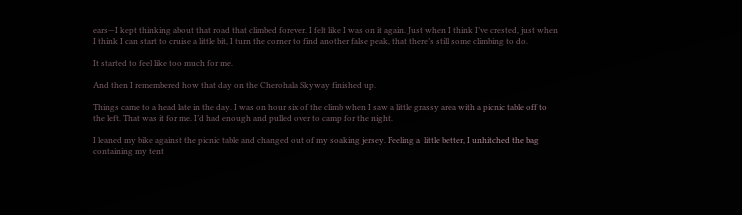ears—I kept thinking about that road that climbed forever. I felt like I was on it again. Just when I think I’ve crested, just when I think I can start to cruise a little bit, I turn the corner to find another false peak, that there’s still some climbing to do.

It started to feel like too much for me.

And then I remembered how that day on the Cherohala Skyway finished up.

Things came to a head late in the day. I was on hour six of the climb when I saw a little grassy area with a picnic table off to the left. That was it for me. I’d had enough and pulled over to camp for the night.

I leaned my bike against the picnic table and changed out of my soaking jersey. Feeling a  little better, I unhitched the bag containing my tent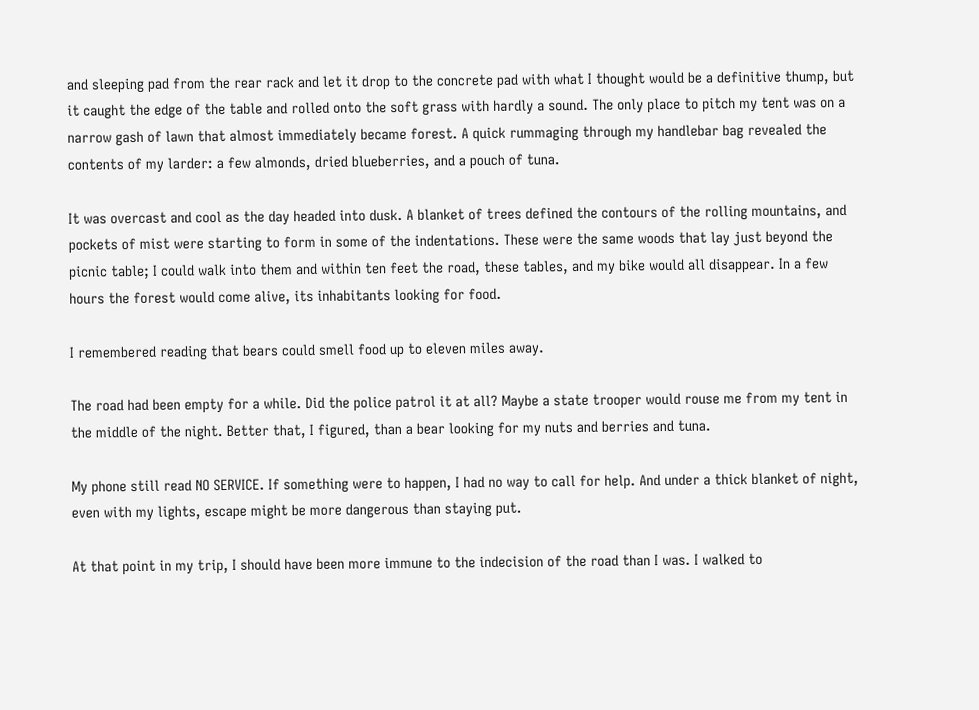and sleeping pad from the rear rack and let it drop to the concrete pad with what I thought would be a definitive thump, but it caught the edge of the table and rolled onto the soft grass with hardly a sound. The only place to pitch my tent was on a narrow gash of lawn that almost immediately became forest. A quick rummaging through my handlebar bag revealed the contents of my larder: a few almonds, dried blueberries, and a pouch of tuna.

It was overcast and cool as the day headed into dusk. A blanket of trees defined the contours of the rolling mountains, and pockets of mist were starting to form in some of the indentations. These were the same woods that lay just beyond the picnic table; I could walk into them and within ten feet the road, these tables, and my bike would all disappear. In a few hours the forest would come alive, its inhabitants looking for food.

I remembered reading that bears could smell food up to eleven miles away.

The road had been empty for a while. Did the police patrol it at all? Maybe a state trooper would rouse me from my tent in the middle of the night. Better that, I figured, than a bear looking for my nuts and berries and tuna.

My phone still read NO SERVICE. If something were to happen, I had no way to call for help. And under a thick blanket of night, even with my lights, escape might be more dangerous than staying put.

At that point in my trip, I should have been more immune to the indecision of the road than I was. I walked to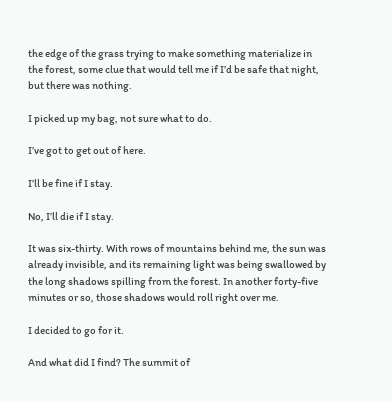the edge of the grass trying to make something materialize in the forest, some clue that would tell me if I’d be safe that night, but there was nothing.

I picked up my bag, not sure what to do.

I’ve got to get out of here.

I’ll be fine if I stay.

No, I’ll die if I stay.

It was six-thirty. With rows of mountains behind me, the sun was already invisible, and its remaining light was being swallowed by the long shadows spilling from the forest. In another forty-five minutes or so, those shadows would roll right over me.

I decided to go for it.

And what did I find? The summit of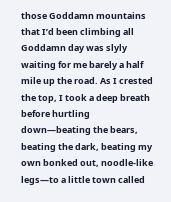those Goddamn mountains that I’d been climbing all Goddamn day was slyly waiting for me barely a half mile up the road. As I crested the top, I took a deep breath before hurtling down—beating the bears, beating the dark, beating my own bonked out, noodle-like legs—to a little town called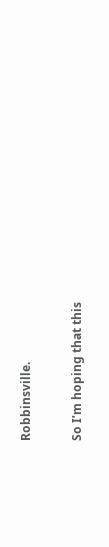Robbinsville.

So I’m hoping that this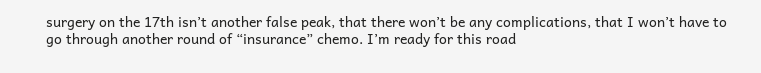surgery on the 17th isn’t another false peak, that there won’t be any complications, that I won’t have to go through another round of “insurance” chemo. I’m ready for this road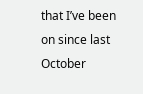that I’ve been on since last October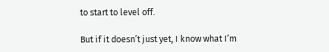to start to level off.

But if it doesn’t just yet, I know what I’m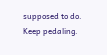supposed to do. Keep pedaling.